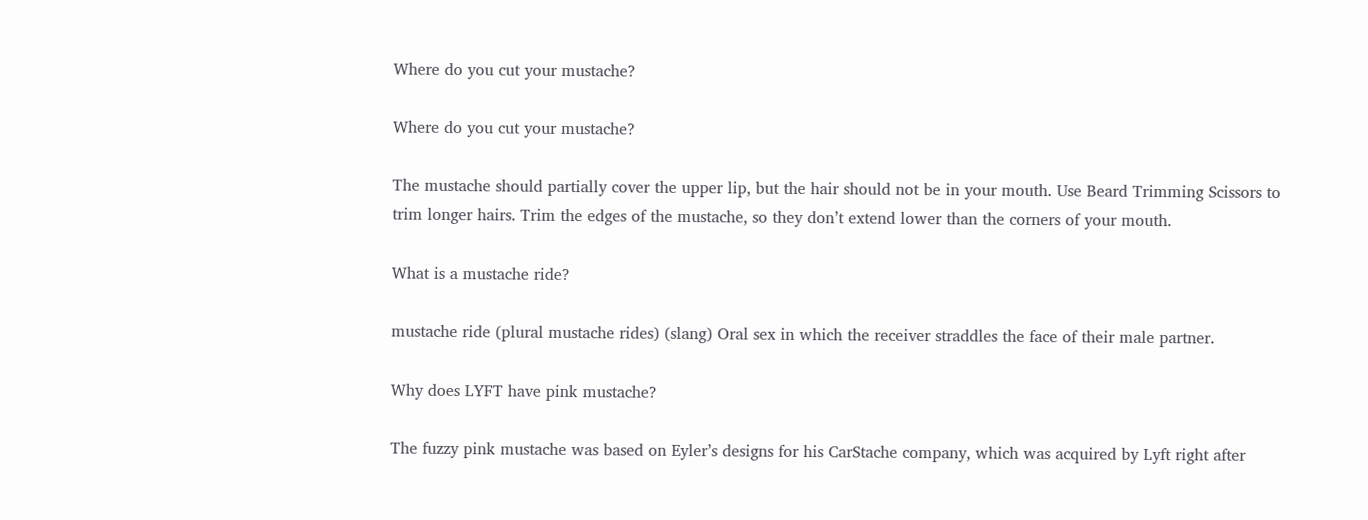Where do you cut your mustache?

Where do you cut your mustache?

The mustache should partially cover the upper lip, but the hair should not be in your mouth. Use Beard Trimming Scissors to trim longer hairs. Trim the edges of the mustache, so they don’t extend lower than the corners of your mouth.

What is a mustache ride?

mustache ride (plural mustache rides) (slang) Oral sex in which the receiver straddles the face of their male partner.

Why does LYFT have pink mustache?

The fuzzy pink mustache was based on Eyler’s designs for his CarStache company, which was acquired by Lyft right after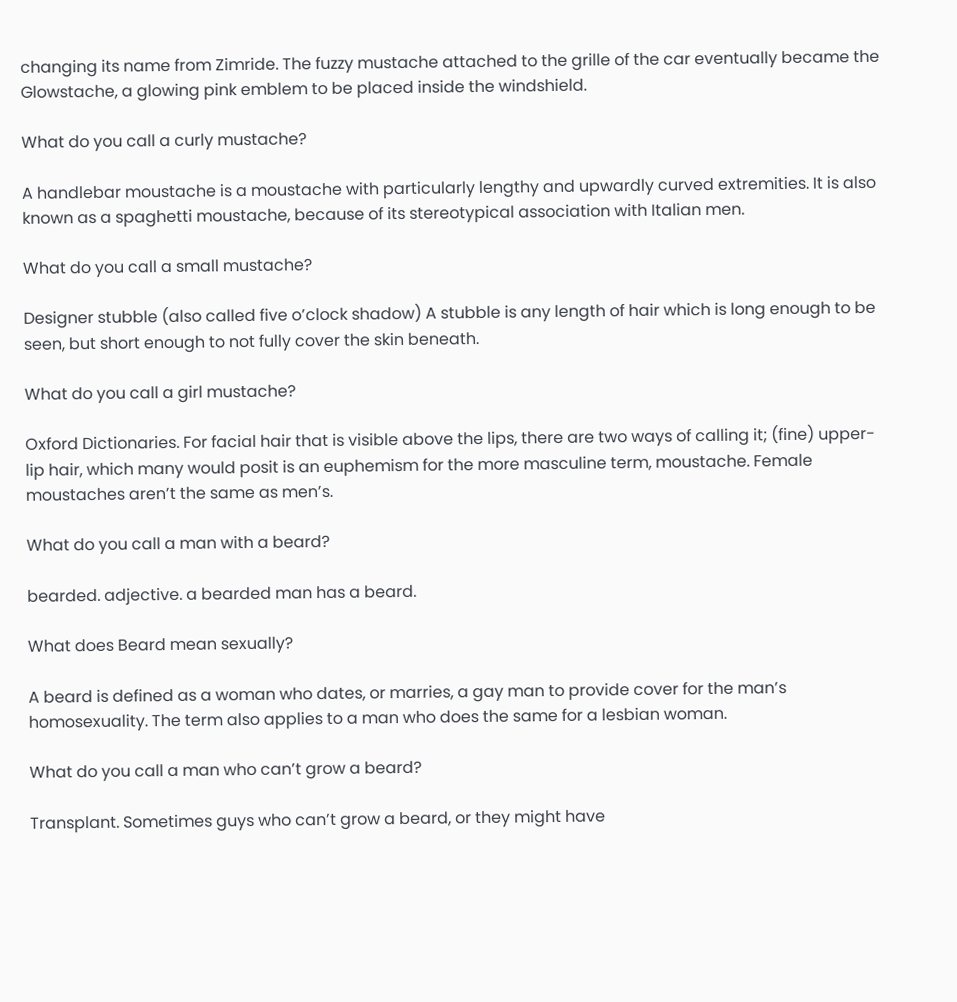changing its name from Zimride. The fuzzy mustache attached to the grille of the car eventually became the Glowstache, a glowing pink emblem to be placed inside the windshield.

What do you call a curly mustache?

A handlebar moustache is a moustache with particularly lengthy and upwardly curved extremities. It is also known as a spaghetti moustache, because of its stereotypical association with Italian men.

What do you call a small mustache?

Designer stubble (also called five o’clock shadow) A stubble is any length of hair which is long enough to be seen, but short enough to not fully cover the skin beneath.

What do you call a girl mustache?

Oxford Dictionaries. For facial hair that is visible above the lips, there are two ways of calling it; (fine) upper-lip hair, which many would posit is an euphemism for the more masculine term, moustache. Female moustaches aren’t the same as men’s.

What do you call a man with a beard?

bearded. adjective. a bearded man has a beard.

What does Beard mean sexually?

A beard is defined as a woman who dates, or marries, a gay man to provide cover for the man’s homosexuality. The term also applies to a man who does the same for a lesbian woman.

What do you call a man who can’t grow a beard?

Transplant. Sometimes guys who can’t grow a beard, or they might have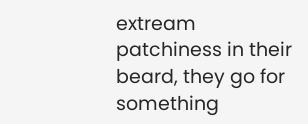extream patchiness in their beard, they go for something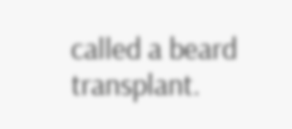called a beard transplant.